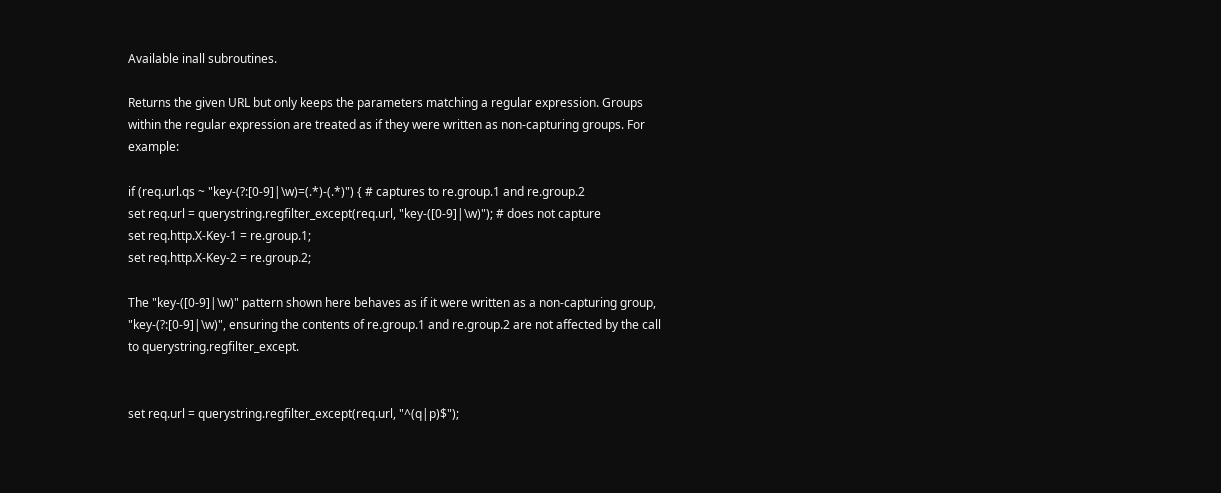Available inall subroutines.

Returns the given URL but only keeps the parameters matching a regular expression. Groups within the regular expression are treated as if they were written as non-capturing groups. For example:

if (req.url.qs ~ "key-(?:[0-9]|\w)=(.*)-(.*)") { # captures to re.group.1 and re.group.2
set req.url = querystring.regfilter_except(req.url, "key-([0-9]|\w)"); # does not capture
set req.http.X-Key-1 = re.group.1;
set req.http.X-Key-2 = re.group.2;

The "key-([0-9]|\w)" pattern shown here behaves as if it were written as a non-capturing group, "key-(?:[0-9]|\w)", ensuring the contents of re.group.1 and re.group.2 are not affected by the call to querystring.regfilter_except.


set req.url = querystring.regfilter_except(req.url, "^(q|p)$");